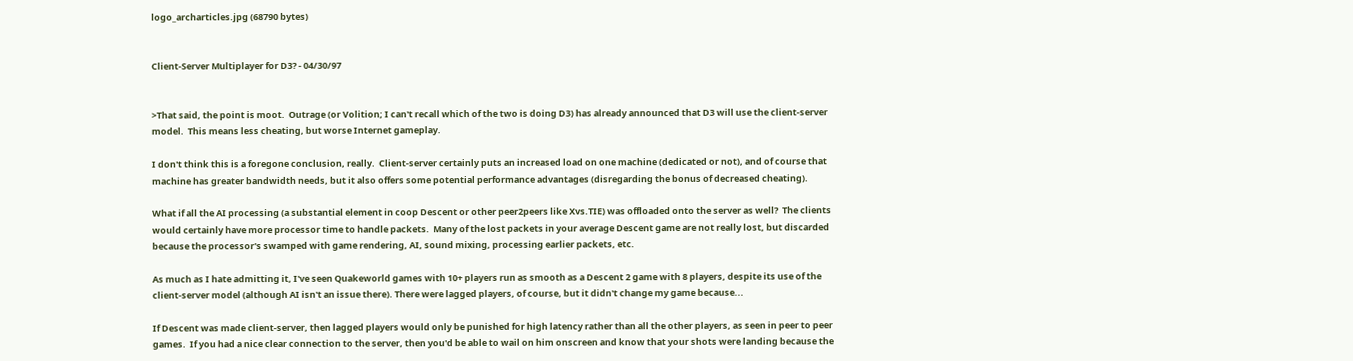logo_archarticles.jpg (68790 bytes)


Client-Server Multiplayer for D3? - 04/30/97


>That said, the point is moot.  Outrage (or Volition; I can't recall which of the two is doing D3) has already announced that D3 will use the client-server model.  This means less cheating, but worse Internet gameplay.

I don't think this is a foregone conclusion, really.  Client-server certainly puts an increased load on one machine (dedicated or not), and of course that machine has greater bandwidth needs, but it also offers some potential performance advantages (disregarding the bonus of decreased cheating).

What if all the AI processing (a substantial element in coop Descent or other peer2peers like Xvs.TIE) was offloaded onto the server as well?  The clients would certainly have more processor time to handle packets.  Many of the lost packets in your average Descent game are not really lost, but discarded because the processor's swamped with game rendering, AI, sound mixing, processing earlier packets, etc.

As much as I hate admitting it, I've seen Quakeworld games with 10+ players run as smooth as a Descent 2 game with 8 players, despite its use of the client-server model (although AI isn't an issue there). There were lagged players, of course, but it didn't change my game because...

If Descent was made client-server, then lagged players would only be punished for high latency rather than all the other players, as seen in peer to peer games.  If you had a nice clear connection to the server, then you'd be able to wail on him onscreen and know that your shots were landing because the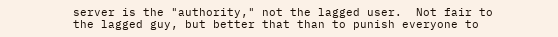server is the "authority," not the lagged user.  Not fair to the lagged guy, but better that than to punish everyone to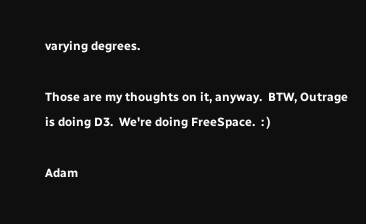varying degrees.

Those are my thoughts on it, anyway.  BTW, Outrage is doing D3.  We're doing FreeSpace.  : )

Adam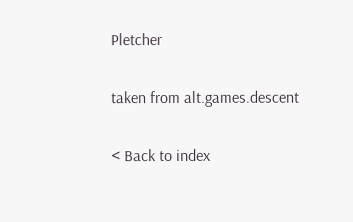Pletcher

taken from alt.games.descent

< Back to index